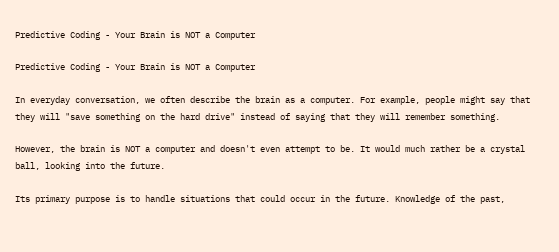Predictive Coding - Your Brain is NOT a Computer

Predictive Coding - Your Brain is NOT a Computer

In everyday conversation, we often describe the brain as a computer. For example, people might say that they will "save something on the hard drive" instead of saying that they will remember something.

However, the brain is NOT a computer and doesn't even attempt to be. It would much rather be a crystal ball, looking into the future.

Its primary purpose is to handle situations that could occur in the future. Knowledge of the past,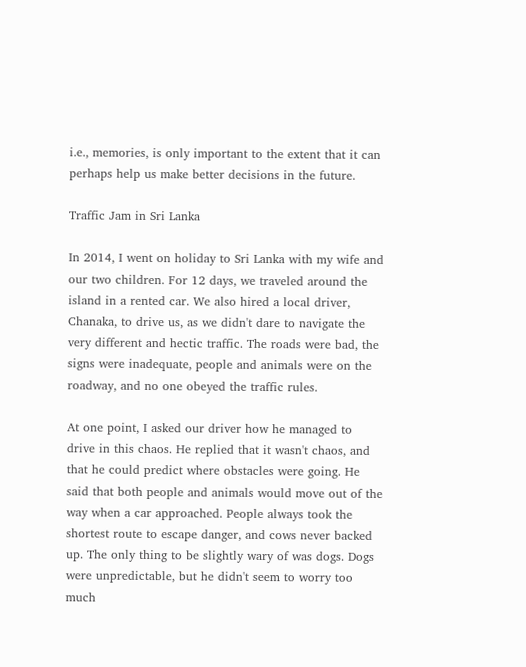i.e., memories, is only important to the extent that it can perhaps help us make better decisions in the future.

Traffic Jam in Sri Lanka

In 2014, I went on holiday to Sri Lanka with my wife and our two children. For 12 days, we traveled around the island in a rented car. We also hired a local driver, Chanaka, to drive us, as we didn't dare to navigate the very different and hectic traffic. The roads were bad, the signs were inadequate, people and animals were on the roadway, and no one obeyed the traffic rules.

At one point, I asked our driver how he managed to drive in this chaos. He replied that it wasn't chaos, and that he could predict where obstacles were going. He said that both people and animals would move out of the way when a car approached. People always took the shortest route to escape danger, and cows never backed up. The only thing to be slightly wary of was dogs. Dogs were unpredictable, but he didn't seem to worry too much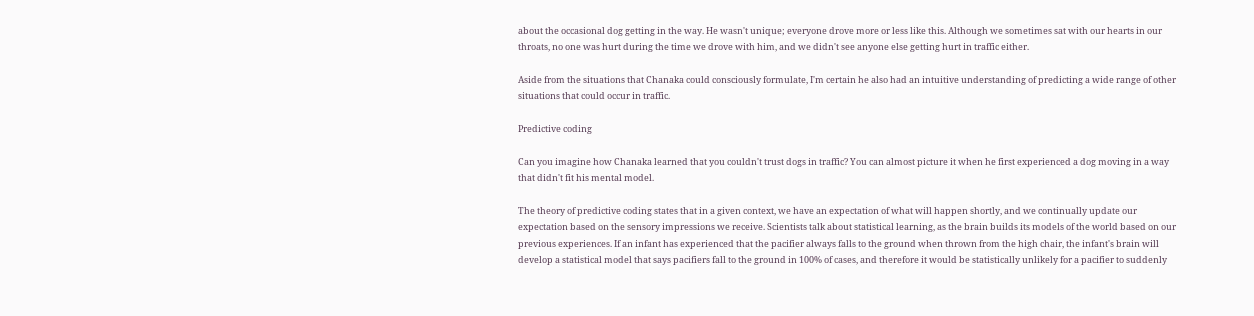about the occasional dog getting in the way. He wasn't unique; everyone drove more or less like this. Although we sometimes sat with our hearts in our throats, no one was hurt during the time we drove with him, and we didn't see anyone else getting hurt in traffic either.

Aside from the situations that Chanaka could consciously formulate, I'm certain he also had an intuitive understanding of predicting a wide range of other situations that could occur in traffic.

Predictive coding

Can you imagine how Chanaka learned that you couldn't trust dogs in traffic? You can almost picture it when he first experienced a dog moving in a way that didn't fit his mental model.

The theory of predictive coding states that in a given context, we have an expectation of what will happen shortly, and we continually update our expectation based on the sensory impressions we receive. Scientists talk about statistical learning, as the brain builds its models of the world based on our previous experiences. If an infant has experienced that the pacifier always falls to the ground when thrown from the high chair, the infant's brain will develop a statistical model that says pacifiers fall to the ground in 100% of cases, and therefore it would be statistically unlikely for a pacifier to suddenly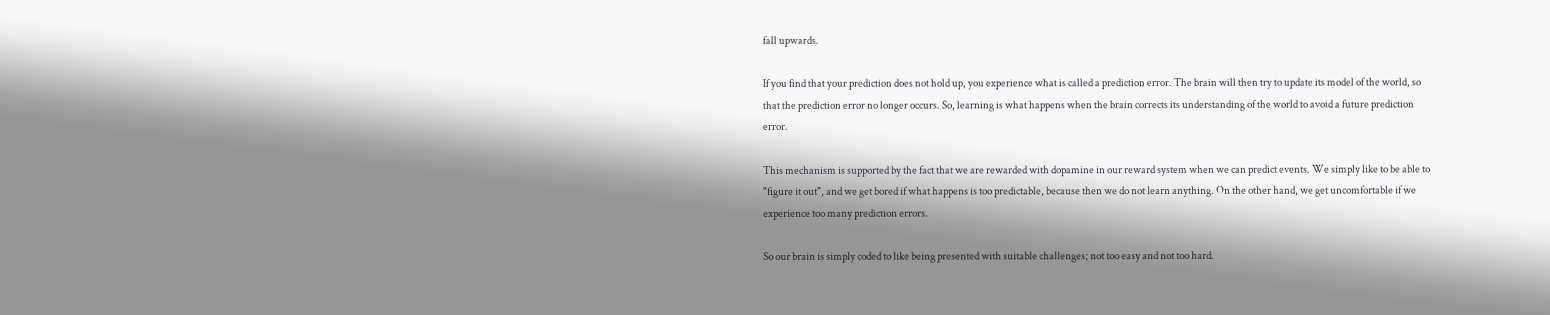fall upwards.

If you find that your prediction does not hold up, you experience what is called a prediction error. The brain will then try to update its model of the world, so that the prediction error no longer occurs. So, learning is what happens when the brain corrects its understanding of the world to avoid a future prediction error.

This mechanism is supported by the fact that we are rewarded with dopamine in our reward system when we can predict events. We simply like to be able to "figure it out", and we get bored if what happens is too predictable, because then we do not learn anything. On the other hand, we get uncomfortable if we experience too many prediction errors.

So our brain is simply coded to like being presented with suitable challenges; not too easy and not too hard.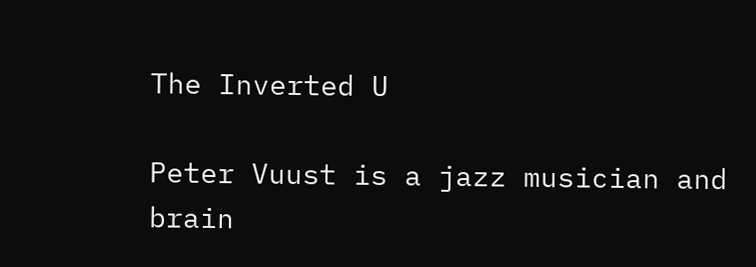The Inverted U

Peter Vuust is a jazz musician and brain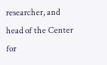researcher, and head of the Center for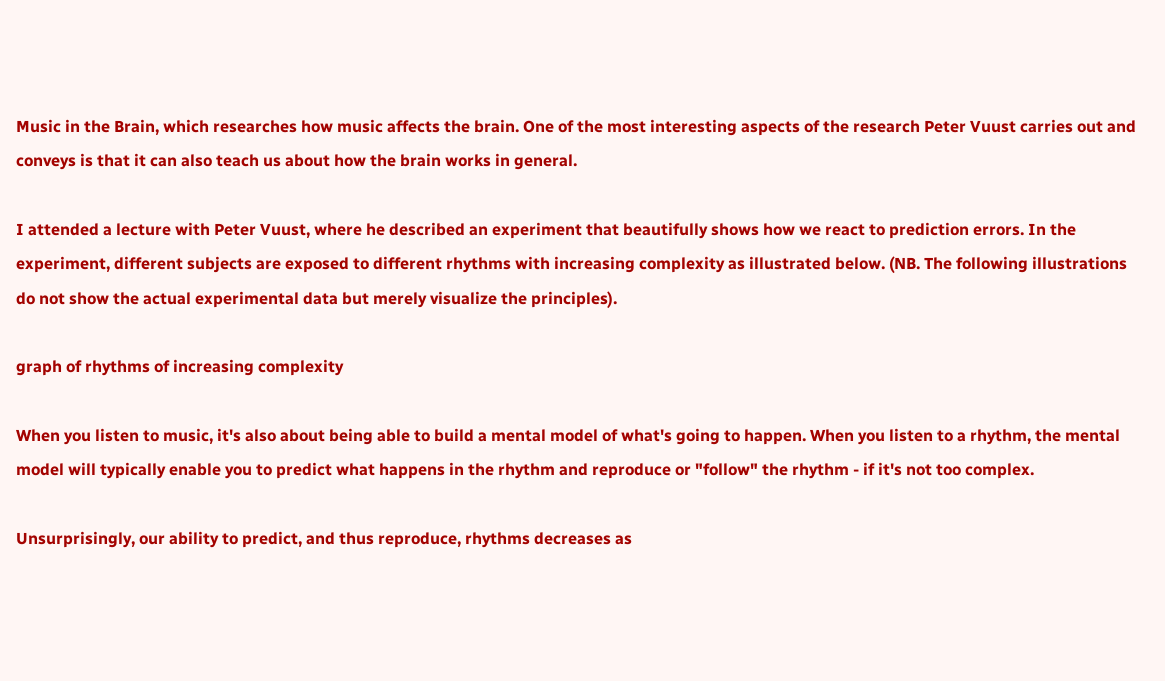Music in the Brain, which researches how music affects the brain. One of the most interesting aspects of the research Peter Vuust carries out and conveys is that it can also teach us about how the brain works in general.

I attended a lecture with Peter Vuust, where he described an experiment that beautifully shows how we react to prediction errors. In the experiment, different subjects are exposed to different rhythms with increasing complexity as illustrated below. (NB. The following illustrations do not show the actual experimental data but merely visualize the principles).

graph of rhythms of increasing complexity

When you listen to music, it's also about being able to build a mental model of what's going to happen. When you listen to a rhythm, the mental model will typically enable you to predict what happens in the rhythm and reproduce or "follow" the rhythm - if it's not too complex.

Unsurprisingly, our ability to predict, and thus reproduce, rhythms decreases as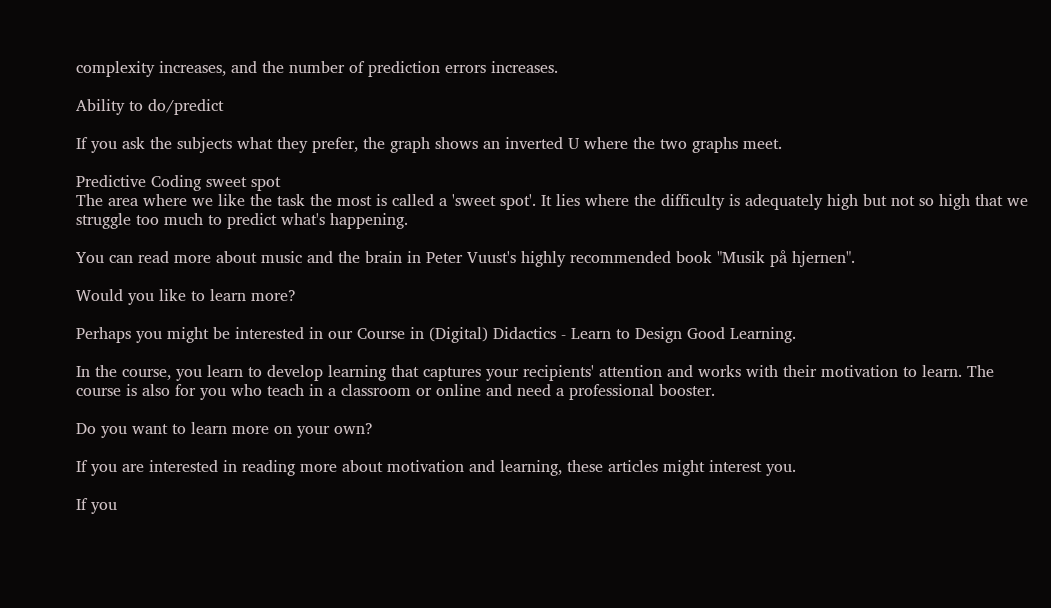complexity increases, and the number of prediction errors increases.

Ability to do/predict

If you ask the subjects what they prefer, the graph shows an inverted U where the two graphs meet.

Predictive Coding sweet spot
The area where we like the task the most is called a 'sweet spot'. It lies where the difficulty is adequately high but not so high that we struggle too much to predict what's happening.

You can read more about music and the brain in Peter Vuust's highly recommended book "Musik på hjernen".

Would you like to learn more?

Perhaps you might be interested in our Course in (Digital) Didactics - Learn to Design Good Learning.

In the course, you learn to develop learning that captures your recipients' attention and works with their motivation to learn. The course is also for you who teach in a classroom or online and need a professional booster.

Do you want to learn more on your own?

If you are interested in reading more about motivation and learning, these articles might interest you.

If you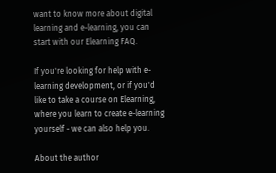want to know more about digital learning and e-learning, you can start with our Elearning FAQ.

If you're looking for help with e-learning development, or if you'd like to take a course on Elearning, where you learn to create e-learning yourself - we can also help you.

About the author